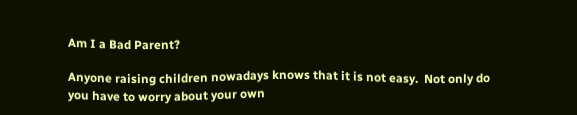Am I a Bad Parent?

Anyone raising children nowadays knows that it is not easy.  Not only do you have to worry about your own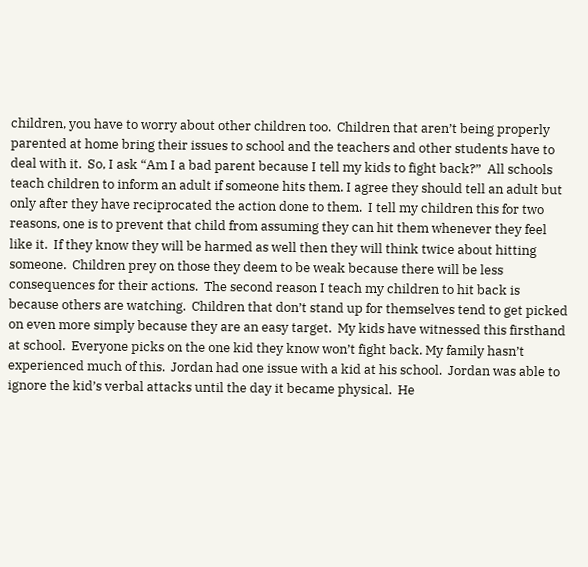children, you have to worry about other children too.  Children that aren’t being properly parented at home bring their issues to school and the teachers and other students have to deal with it.  So, I ask “Am I a bad parent because I tell my kids to fight back?”  All schools teach children to inform an adult if someone hits them. I agree they should tell an adult but only after they have reciprocated the action done to them.  I tell my children this for two reasons, one is to prevent that child from assuming they can hit them whenever they feel like it.  If they know they will be harmed as well then they will think twice about hitting someone.  Children prey on those they deem to be weak because there will be less consequences for their actions.  The second reason I teach my children to hit back is because others are watching.  Children that don’t stand up for themselves tend to get picked on even more simply because they are an easy target.  My kids have witnessed this firsthand at school.  Everyone picks on the one kid they know won’t fight back. My family hasn’t experienced much of this.  Jordan had one issue with a kid at his school.  Jordan was able to ignore the kid’s verbal attacks until the day it became physical.  He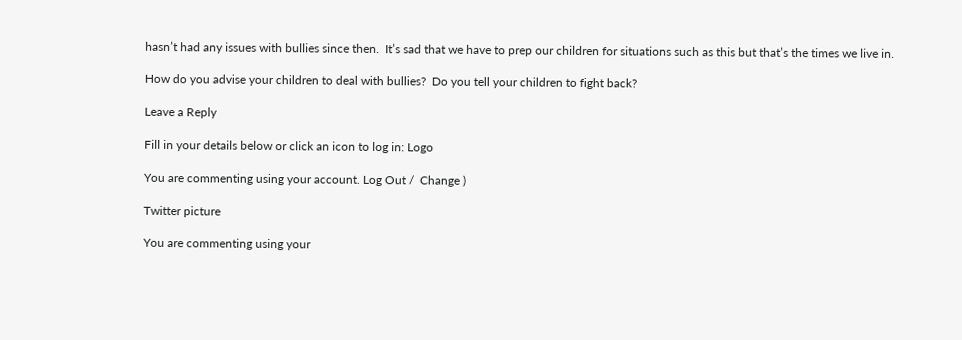hasn’t had any issues with bullies since then.  It’s sad that we have to prep our children for situations such as this but that’s the times we live in.

How do you advise your children to deal with bullies?  Do you tell your children to fight back?

Leave a Reply

Fill in your details below or click an icon to log in: Logo

You are commenting using your account. Log Out /  Change )

Twitter picture

You are commenting using your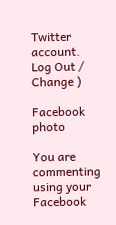Twitter account. Log Out /  Change )

Facebook photo

You are commenting using your Facebook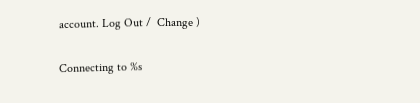account. Log Out /  Change )

Connecting to %s